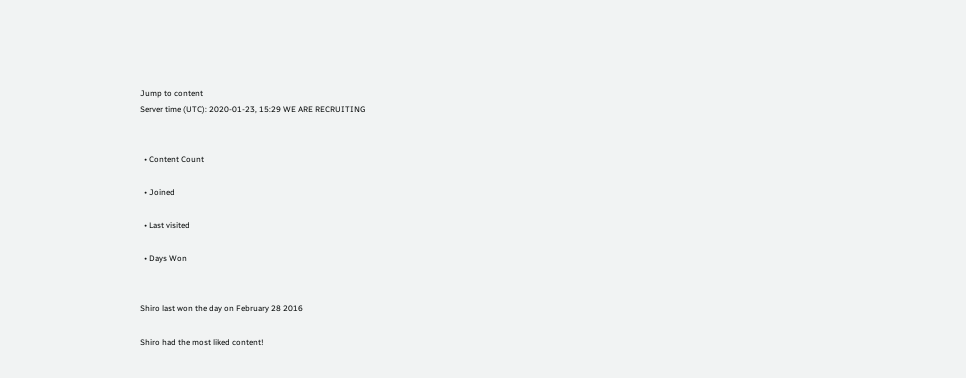Jump to content
Server time (UTC): 2020-01-23, 15:29 WE ARE RECRUITING


  • Content Count

  • Joined

  • Last visited

  • Days Won


Shiro last won the day on February 28 2016

Shiro had the most liked content!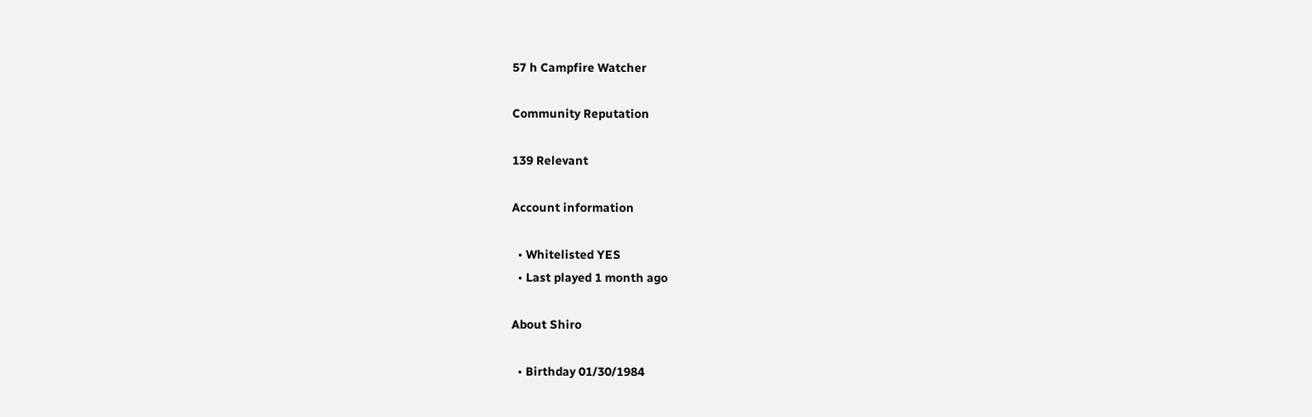57 h Campfire Watcher

Community Reputation

139 Relevant

Account information

  • Whitelisted YES
  • Last played 1 month ago

About Shiro

  • Birthday 01/30/1984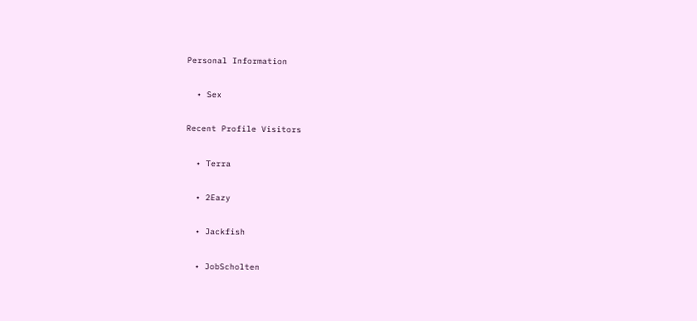Personal Information

  • Sex

Recent Profile Visitors

  • Terra

  • 2Eazy

  • Jackfish

  • JobScholten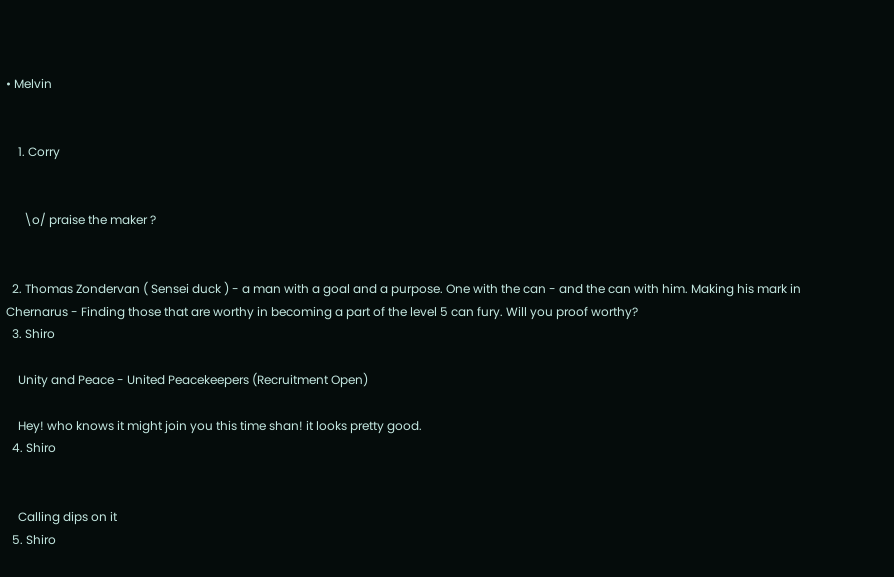• Melvin


    1. Corry


      \o/ praise the maker ?


  2. Thomas Zondervan ( Sensei duck ) - a man with a goal and a purpose. One with the can - and the can with him. Making his mark in Chernarus - Finding those that are worthy in becoming a part of the level 5 can fury. Will you proof worthy?
  3. Shiro

    Unity and Peace - United Peacekeepers (Recruitment Open)

    Hey! who knows it might join you this time shan! it looks pretty good.
  4. Shiro


    Calling dips on it
  5. Shiro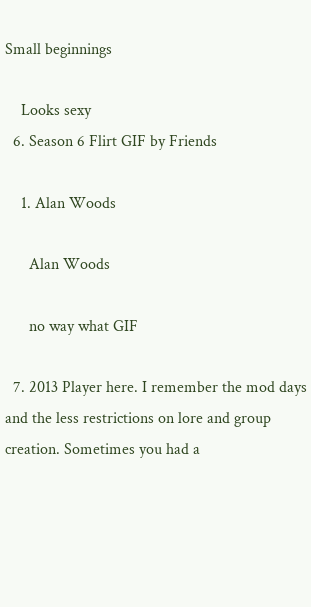Small beginnings

    Looks sexy
  6. Season 6 Flirt GIF by Friends

    1. Alan Woods

      Alan Woods

      no way what GIF

  7. 2013 Player here. I remember the mod days and the less restrictions on lore and group creation. Sometimes you had a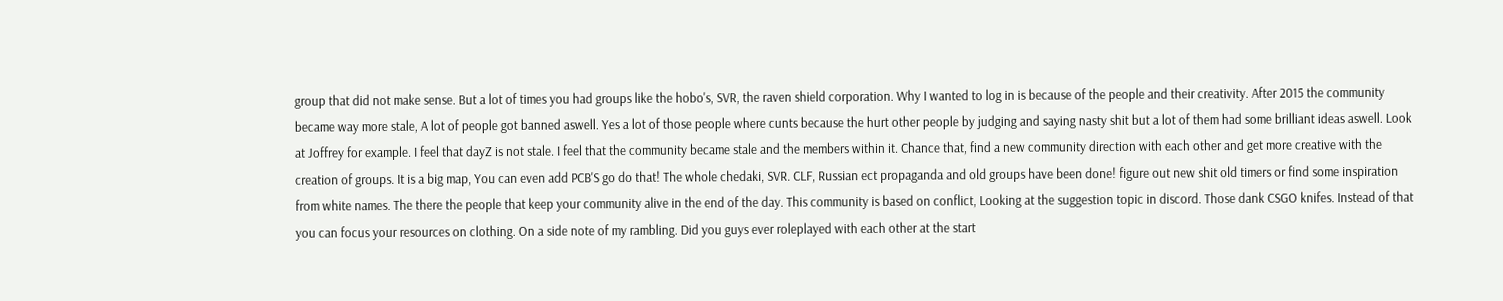group that did not make sense. But a lot of times you had groups like the hobo's, SVR, the raven shield corporation. Why I wanted to log in is because of the people and their creativity. After 2015 the community became way more stale, A lot of people got banned aswell. Yes a lot of those people where cunts because the hurt other people by judging and saying nasty shit but a lot of them had some brilliant ideas aswell. Look at Joffrey for example. I feel that dayZ is not stale. I feel that the community became stale and the members within it. Chance that, find a new community direction with each other and get more creative with the creation of groups. It is a big map, You can even add PCB'S go do that! The whole chedaki, SVR. CLF, Russian ect propaganda and old groups have been done! figure out new shit old timers or find some inspiration from white names. The there the people that keep your community alive in the end of the day. This community is based on conflict, Looking at the suggestion topic in discord. Those dank CSGO knifes. Instead of that you can focus your resources on clothing. On a side note of my rambling. Did you guys ever roleplayed with each other at the start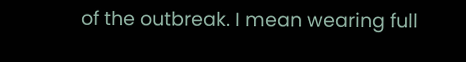of the outbreak. I mean wearing full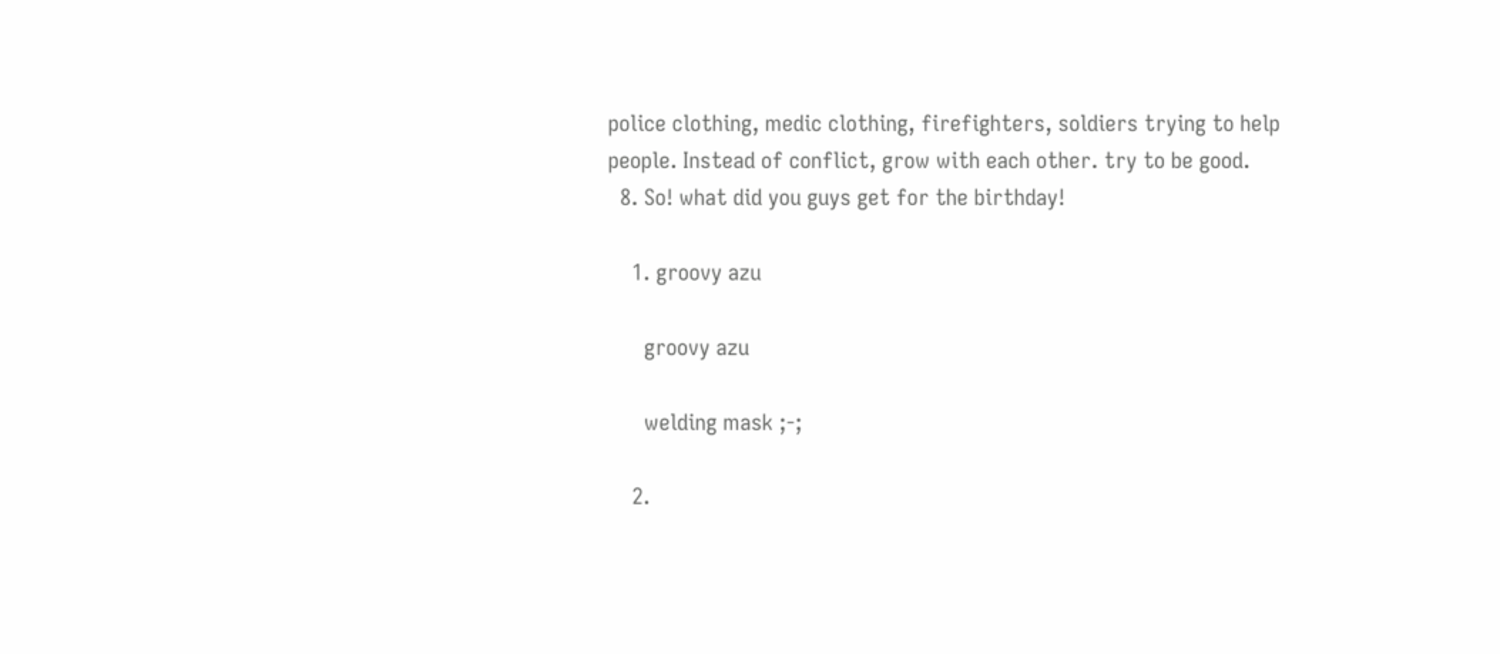police clothing, medic clothing, firefighters, soldiers trying to help people. Instead of conflict, grow with each other. try to be good.
  8. So! what did you guys get for the birthday!

    1. groovy azu

      groovy azu

      welding mask ;-;

    2.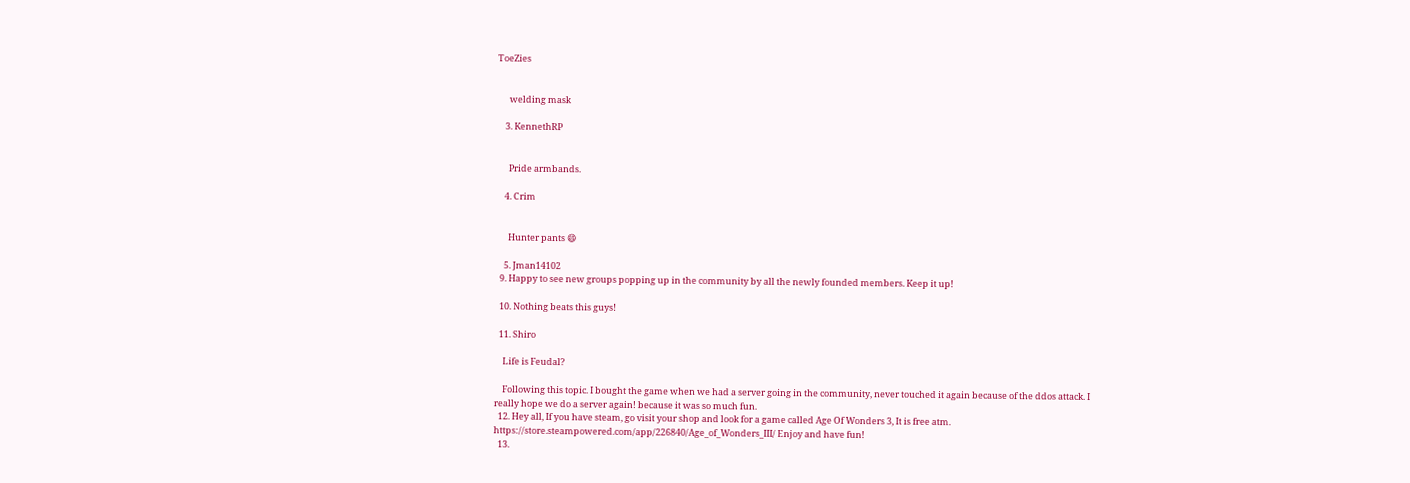ToeZies


      welding mask

    3. KennethRP


      Pride armbands.

    4. Crim


      Hunter pants 😄

    5. Jman14102
  9. Happy to see new groups popping up in the community by all the newly founded members. Keep it up!

  10. Nothing beats this guys!

  11. Shiro

    Life is Feudal?

    Following this topic. I bought the game when we had a server going in the community, never touched it again because of the ddos attack. I really hope we do a server again! because it was so much fun.
  12. Hey all, If you have steam, go visit your shop and look for a game called Age Of Wonders 3, It is free atm. https://store.steampowered.com/app/226840/Age_of_Wonders_III/ Enjoy and have fun!
  13.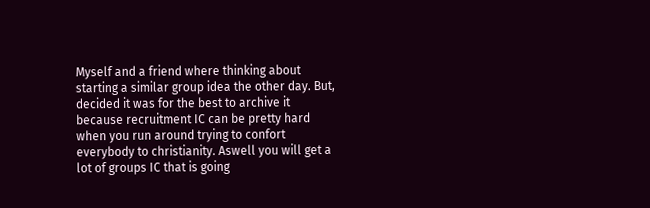Myself and a friend where thinking about starting a similar group idea the other day. But, decided it was for the best to archive it because recruitment IC can be pretty hard when you run around trying to confort everybody to christianity. Aswell you will get a lot of groups IC that is going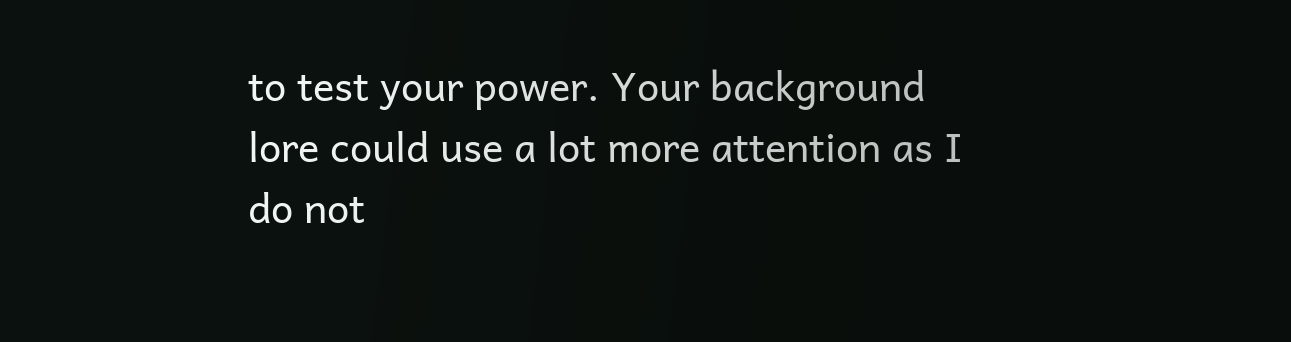to test your power. Your background lore could use a lot more attention as I do not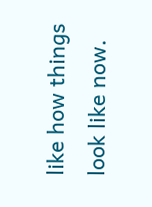like how things look like now.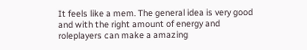It feels like a mem. The general idea is very good and with the right amount of energy and roleplayers can make a amazing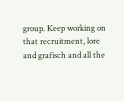group. Keep working on that recruitment, lore and grafisch and all the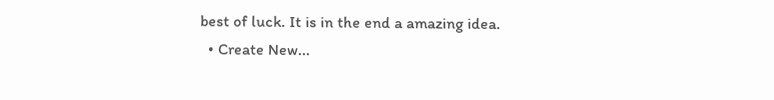best of luck. It is in the end a amazing idea.
  • Create New...